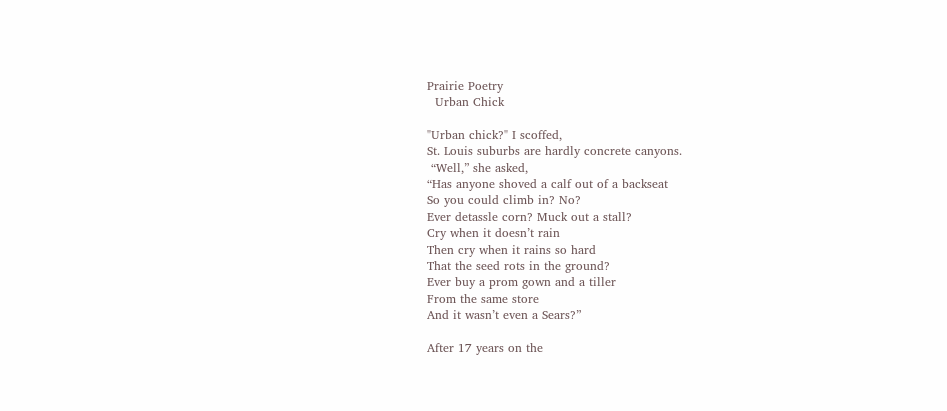Prairie Poetry
  Urban Chick

"Urban chick?" I scoffed,
St. Louis suburbs are hardly concrete canyons.
 “Well,” she asked,
“Has anyone shoved a calf out of a backseat
So you could climb in? No?
Ever detassle corn? Muck out a stall?
Cry when it doesn’t rain
Then cry when it rains so hard
That the seed rots in the ground?
Ever buy a prom gown and a tiller
From the same store
And it wasn’t even a Sears?”

After 17 years on the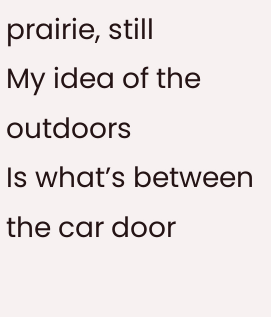prairie, still
My idea of the outdoors
Is what’s between the car door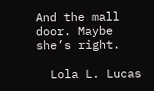And the mall door. Maybe she’s right.

  Lola L. Lucas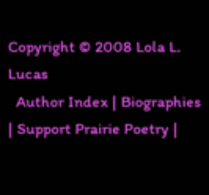Copyright © 2008 Lola L. Lucas
  Author Index | Biographies | Support Prairie Poetry |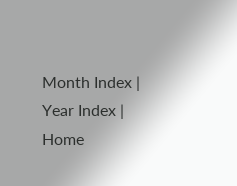Month Index | Year Index | Home